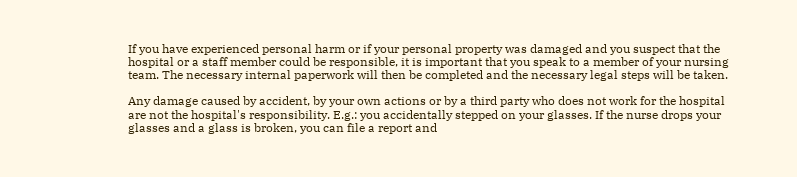If you have experienced personal harm or if your personal property was damaged and you suspect that the hospital or a staff member could be responsible, it is important that you speak to a member of your nursing team. The necessary internal paperwork will then be completed and the necessary legal steps will be taken.

Any damage caused by accident, by your own actions or by a third party who does not work for the hospital are not the hospital's responsibility. E.g.: you accidentally stepped on your glasses. If the nurse drops your glasses and a glass is broken, you can file a report and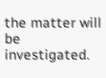the matter will be investigated.